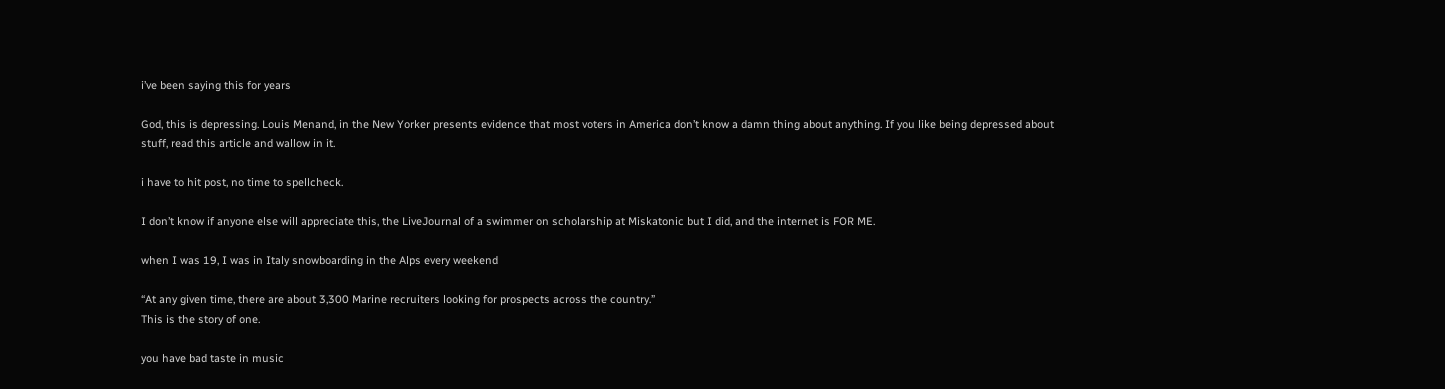i’ve been saying this for years

God, this is depressing. Louis Menand, in the New Yorker presents evidence that most voters in America don’t know a damn thing about anything. If you like being depressed about stuff, read this article and wallow in it.

i have to hit post, no time to spellcheck.

I don’t know if anyone else will appreciate this, the LiveJournal of a swimmer on scholarship at Miskatonic but I did, and the internet is FOR ME.

when I was 19, I was in Italy snowboarding in the Alps every weekend

“At any given time, there are about 3,300 Marine recruiters looking for prospects across the country.”
This is the story of one.

you have bad taste in music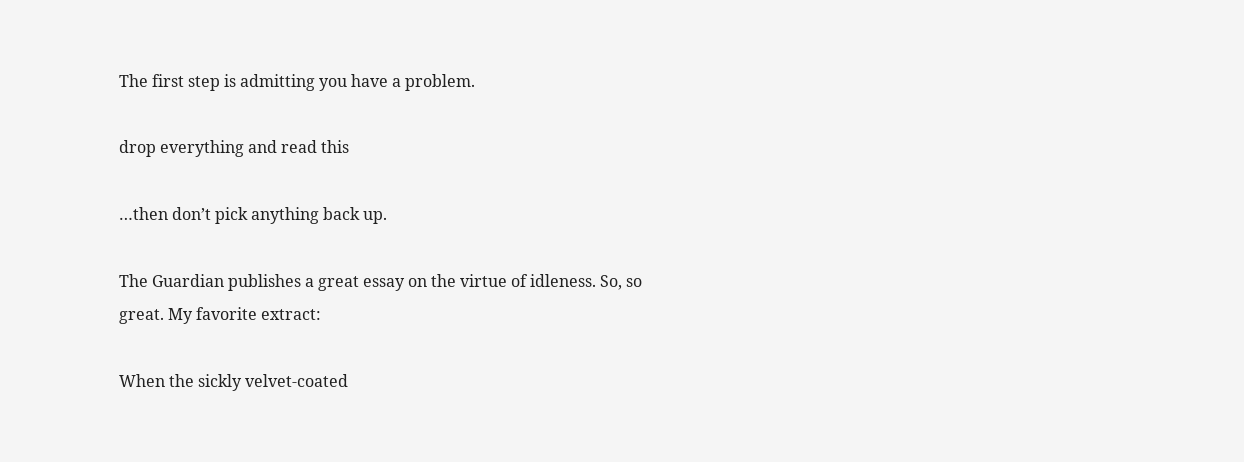The first step is admitting you have a problem.

drop everything and read this

…then don’t pick anything back up.

The Guardian publishes a great essay on the virtue of idleness. So, so great. My favorite extract:

When the sickly velvet-coated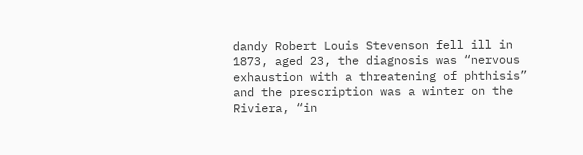dandy Robert Louis Stevenson fell ill in 1873, aged 23, the diagnosis was “nervous exhaustion with a threatening of phthisis” and the prescription was a winter on the Riviera, “in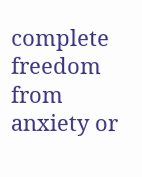complete freedom from anxiety or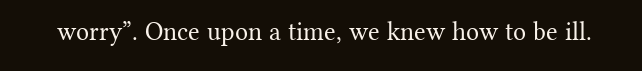worry”. Once upon a time, we knew how to be ill.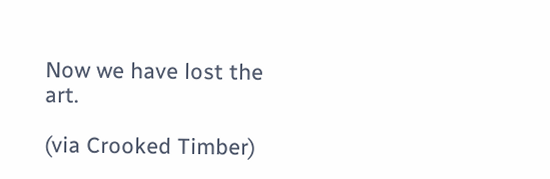Now we have lost the art.

(via Crooked Timber)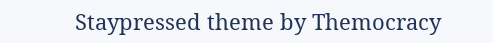Staypressed theme by Themocracy